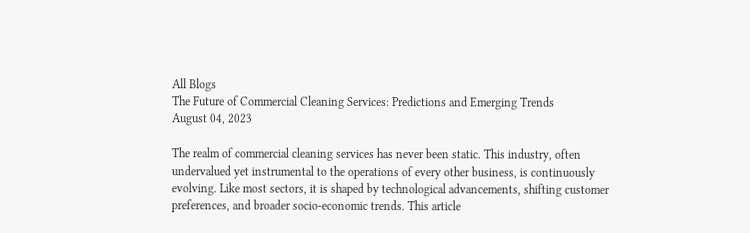All Blogs
The Future of Commercial Cleaning Services: Predictions and Emerging Trends
August 04, 2023

The realm of commercial cleaning services has never been static. This industry, often undervalued yet instrumental to the operations of every other business, is continuously evolving. Like most sectors, it is shaped by technological advancements, shifting customer preferences, and broader socio-economic trends. This article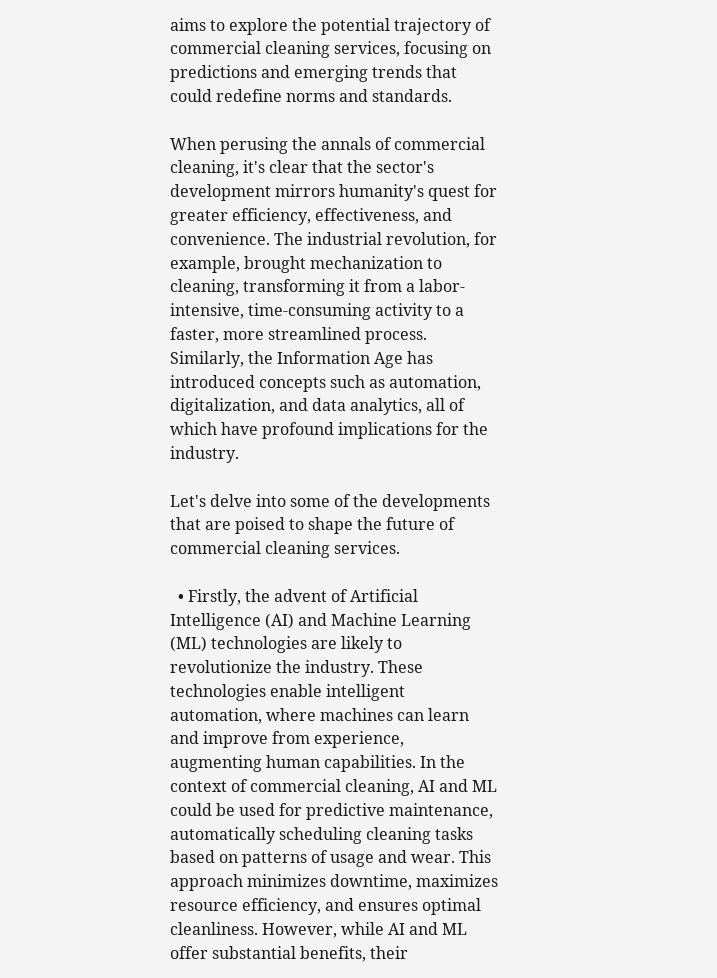aims to explore the potential trajectory of commercial cleaning services, focusing on predictions and emerging trends that could redefine norms and standards.

When perusing the annals of commercial cleaning, it's clear that the sector's development mirrors humanity's quest for greater efficiency, effectiveness, and convenience. The industrial revolution, for example, brought mechanization to cleaning, transforming it from a labor-intensive, time-consuming activity to a faster, more streamlined process. Similarly, the Information Age has introduced concepts such as automation, digitalization, and data analytics, all of which have profound implications for the industry.

Let's delve into some of the developments that are poised to shape the future of commercial cleaning services.

  • Firstly, the advent of Artificial Intelligence (AI) and Machine Learning (ML) technologies are likely to revolutionize the industry. These technologies enable intelligent automation, where machines can learn and improve from experience, augmenting human capabilities. In the context of commercial cleaning, AI and ML could be used for predictive maintenance, automatically scheduling cleaning tasks based on patterns of usage and wear. This approach minimizes downtime, maximizes resource efficiency, and ensures optimal cleanliness. However, while AI and ML offer substantial benefits, their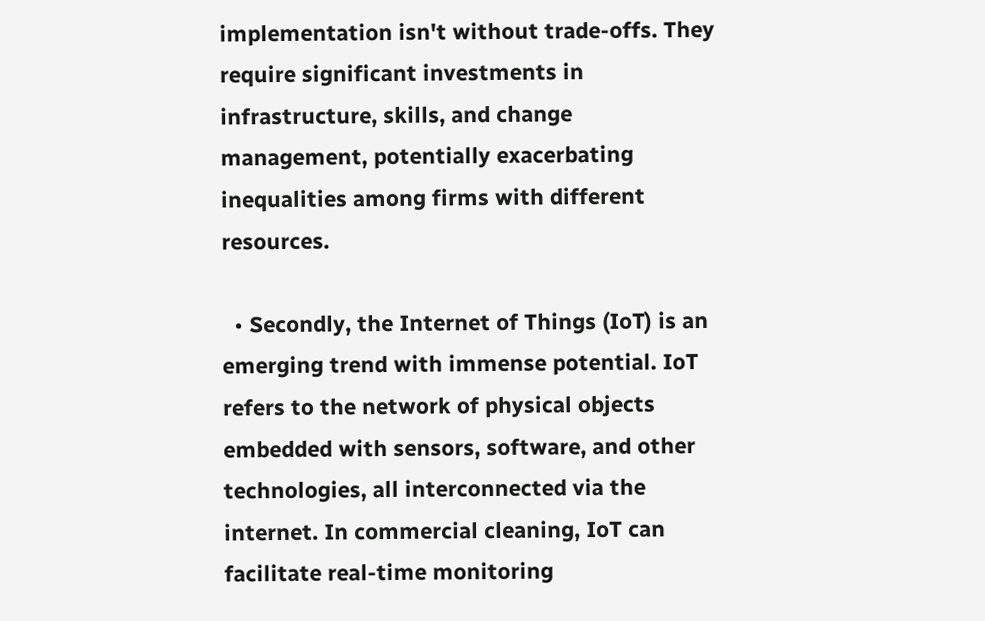implementation isn't without trade-offs. They require significant investments in infrastructure, skills, and change management, potentially exacerbating inequalities among firms with different resources.

  • Secondly, the Internet of Things (IoT) is an emerging trend with immense potential. IoT refers to the network of physical objects embedded with sensors, software, and other technologies, all interconnected via the internet. In commercial cleaning, IoT can facilitate real-time monitoring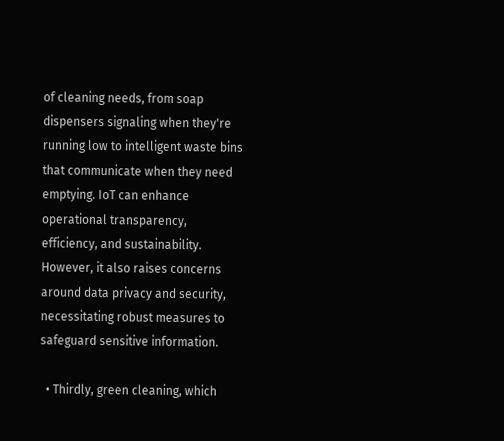of cleaning needs, from soap dispensers signaling when they're running low to intelligent waste bins that communicate when they need emptying. IoT can enhance operational transparency, efficiency, and sustainability. However, it also raises concerns around data privacy and security, necessitating robust measures to safeguard sensitive information.

  • Thirdly, green cleaning, which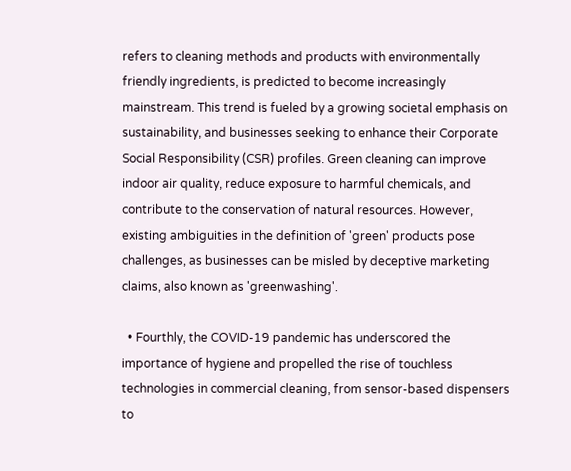refers to cleaning methods and products with environmentally friendly ingredients, is predicted to become increasingly mainstream. This trend is fueled by a growing societal emphasis on sustainability, and businesses seeking to enhance their Corporate Social Responsibility (CSR) profiles. Green cleaning can improve indoor air quality, reduce exposure to harmful chemicals, and contribute to the conservation of natural resources. However, existing ambiguities in the definition of 'green' products pose challenges, as businesses can be misled by deceptive marketing claims, also known as 'greenwashing'.

  • Fourthly, the COVID-19 pandemic has underscored the importance of hygiene and propelled the rise of touchless technologies in commercial cleaning, from sensor-based dispensers to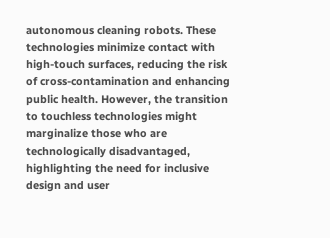autonomous cleaning robots. These technologies minimize contact with high-touch surfaces, reducing the risk of cross-contamination and enhancing public health. However, the transition to touchless technologies might marginalize those who are technologically disadvantaged, highlighting the need for inclusive design and user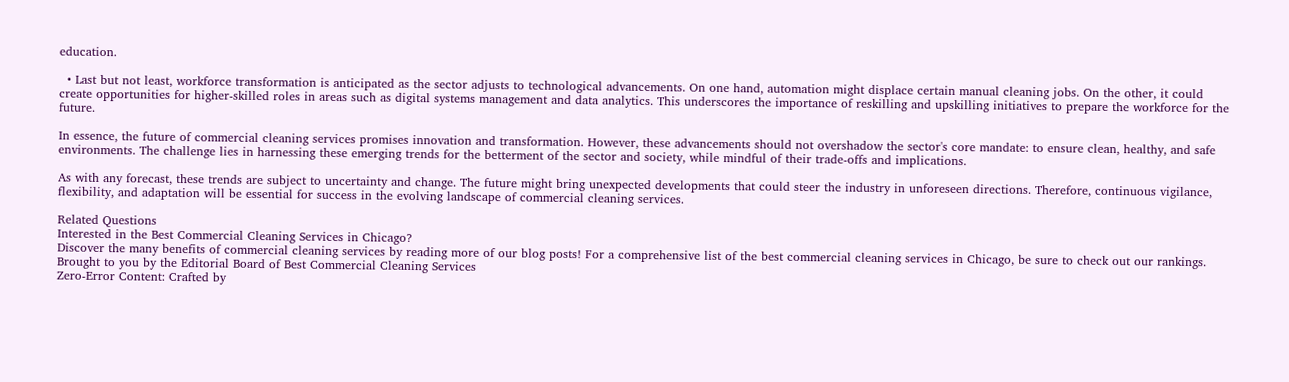education.

  • Last but not least, workforce transformation is anticipated as the sector adjusts to technological advancements. On one hand, automation might displace certain manual cleaning jobs. On the other, it could create opportunities for higher-skilled roles in areas such as digital systems management and data analytics. This underscores the importance of reskilling and upskilling initiatives to prepare the workforce for the future.

In essence, the future of commercial cleaning services promises innovation and transformation. However, these advancements should not overshadow the sector's core mandate: to ensure clean, healthy, and safe environments. The challenge lies in harnessing these emerging trends for the betterment of the sector and society, while mindful of their trade-offs and implications.

As with any forecast, these trends are subject to uncertainty and change. The future might bring unexpected developments that could steer the industry in unforeseen directions. Therefore, continuous vigilance, flexibility, and adaptation will be essential for success in the evolving landscape of commercial cleaning services.

Related Questions
Interested in the Best Commercial Cleaning Services in Chicago?
Discover the many benefits of commercial cleaning services by reading more of our blog posts! For a comprehensive list of the best commercial cleaning services in Chicago, be sure to check out our rankings.
Brought to you by the Editorial Board of Best Commercial Cleaning Services
Zero-Error Content: Crafted by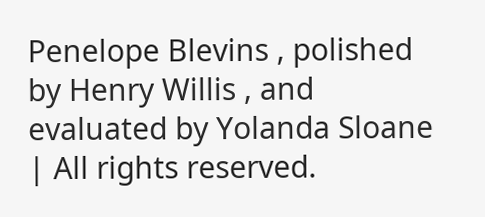Penelope Blevins , polished by Henry Willis , and evaluated by Yolanda Sloane | All rights reserved.